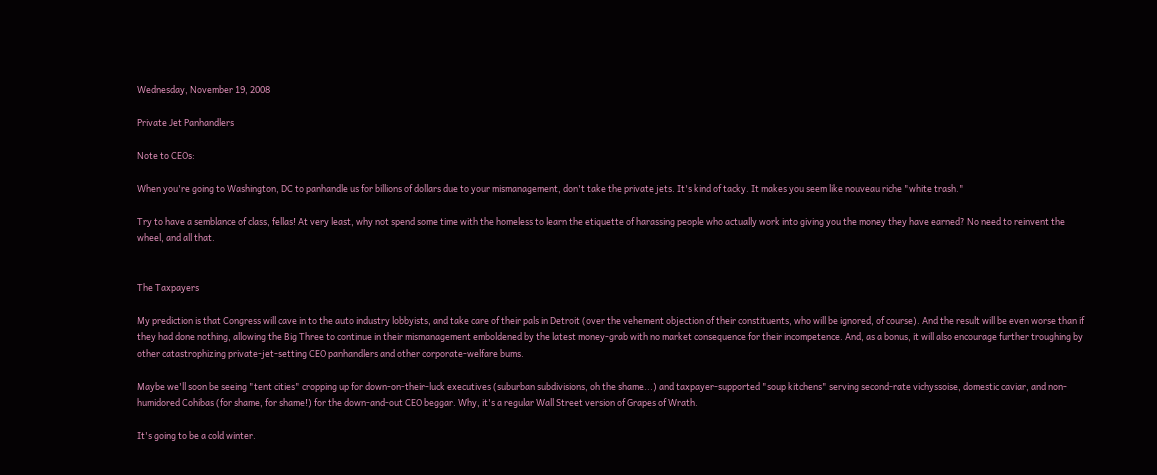Wednesday, November 19, 2008

Private Jet Panhandlers

Note to CEOs:

When you're going to Washington, DC to panhandle us for billions of dollars due to your mismanagement, don't take the private jets. It's kind of tacky. It makes you seem like nouveau riche "white trash."

Try to have a semblance of class, fellas! At very least, why not spend some time with the homeless to learn the etiquette of harassing people who actually work into giving you the money they have earned? No need to reinvent the wheel, and all that.


The Taxpayers

My prediction is that Congress will cave in to the auto industry lobbyists, and take care of their pals in Detroit (over the vehement objection of their constituents, who will be ignored, of course). And the result will be even worse than if they had done nothing, allowing the Big Three to continue in their mismanagement emboldened by the latest money-grab with no market consequence for their incompetence. And, as a bonus, it will also encourage further troughing by other catastrophizing private-jet-setting CEO panhandlers and other corporate-welfare bums.

Maybe we'll soon be seeing "tent cities" cropping up for down-on-their-luck executives (suburban subdivisions, oh the shame...) and taxpayer-supported "soup kitchens" serving second-rate vichyssoise, domestic caviar, and non-humidored Cohibas (for shame, for shame!) for the down-and-out CEO beggar. Why, it's a regular Wall Street version of Grapes of Wrath.

It's going to be a cold winter.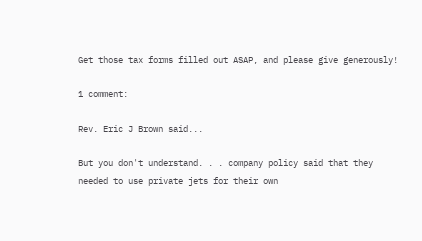Get those tax forms filled out ASAP, and please give generously!

1 comment:

Rev. Eric J Brown said...

But you don't understand. . . company policy said that they needed to use private jets for their own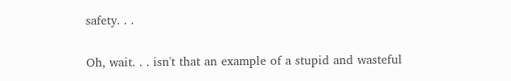safety. . .

Oh, wait. . . isn't that an example of a stupid and wasteful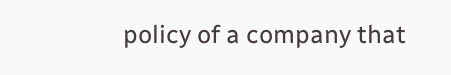policy of a company that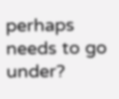perhaps needs to go under?